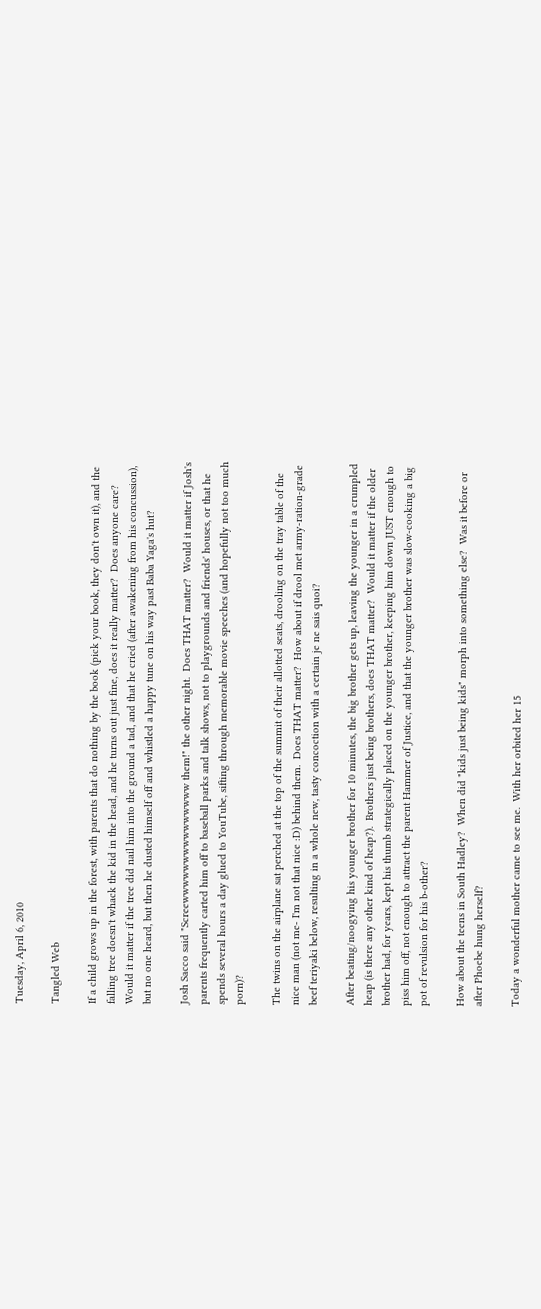Tuesday, April 6, 2010

Tangled Web

If a child grows up in the forest, with parents that do nothing by the book (pick your book, they don't own it), and the falling tree doesn't whack the kid in the head, and he turns out just fine, does it really matter?  Does anyone care?  Would it matter if the tree did nail him into the ground a tad, and that he cried (after awakening from his concussion), but no one heard, but then he dusted himself off and whistled a happy tune on his way past Baba Yaga's hut?

Josh Sacco said "Screewwwwwwwwwwwwwww them!" the other night.  Does THAT matter?  Would it matter if Josh's parents frequently carted him off to baseball parks and talk shows, not to playgrounds and friends' houses, or that he spends several hours a day glued to YouTube, sifting through memorable movie speeches (and hopefully not too much porn)?

The twins on the airplane sat perched at the top of the summit of their allotted seats, drooling on the tray table of the nice man (not me- I'm not that nice :D) behind them.  Does THAT matter?  How about if drool met army-ration-grade beef teriyaki below, resulting in a whole new, tasty concoction with a certain je ne sais quoi?

After beating/noogying his younger brother for 10 minutes, the big brother gets up, leaving the younger in a crumpled  heap (is there any other kind of heap?).  Brothers just being brothers, does THAT matter?  Would it matter if the older brother had, for years, kept his thumb strategically placed on the younger brother, keeping him down JUST enough to piss him off, not enough to attract the parent Hammer of Justice, and that the younger brother was slow-cooking a big pot of revulsion for his b-other?

How about the teens in South Hadley?  When did "kids just being kids" morph into something else?  Was it before or after Phoebe hung herself?

Today a wonderful mother came to see me.  With her orbited her 15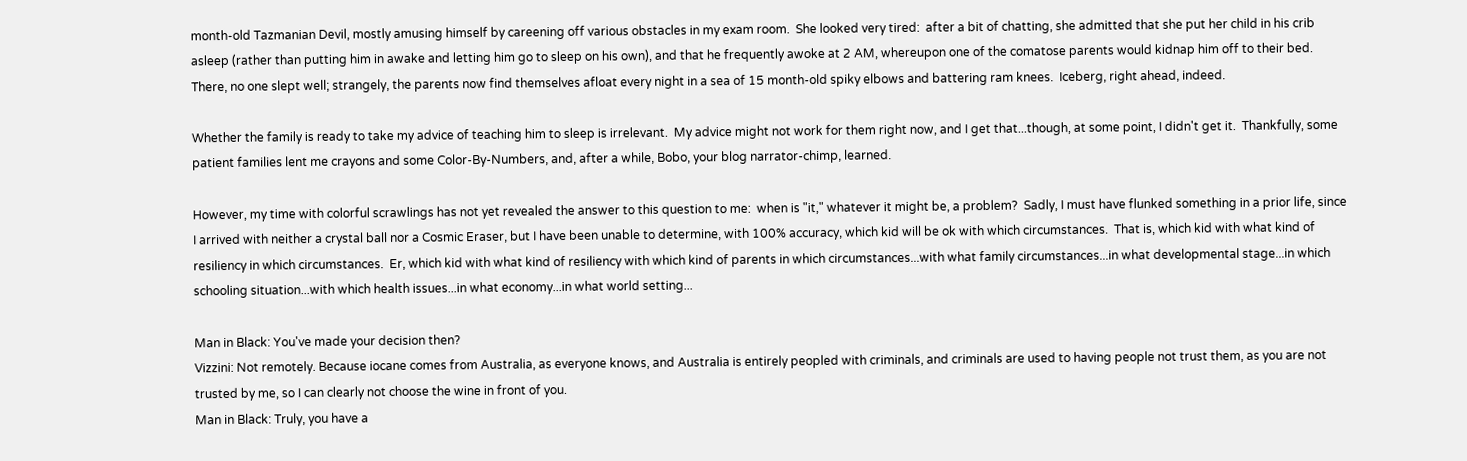month-old Tazmanian Devil, mostly amusing himself by careening off various obstacles in my exam room.  She looked very tired:  after a bit of chatting, she admitted that she put her child in his crib asleep (rather than putting him in awake and letting him go to sleep on his own), and that he frequently awoke at 2 AM, whereupon one of the comatose parents would kidnap him off to their bed.  There, no one slept well; strangely, the parents now find themselves afloat every night in a sea of 15 month-old spiky elbows and battering ram knees.  Iceberg, right ahead, indeed.

Whether the family is ready to take my advice of teaching him to sleep is irrelevant.  My advice might not work for them right now, and I get that...though, at some point, I didn't get it.  Thankfully, some patient families lent me crayons and some Color-By-Numbers, and, after a while, Bobo, your blog narrator-chimp, learned.

However, my time with colorful scrawlings has not yet revealed the answer to this question to me:  when is "it," whatever it might be, a problem?  Sadly, I must have flunked something in a prior life, since I arrived with neither a crystal ball nor a Cosmic Eraser, but I have been unable to determine, with 100% accuracy, which kid will be ok with which circumstances.  That is, which kid with what kind of resiliency in which circumstances.  Er, which kid with what kind of resiliency with which kind of parents in which circumstances...with what family circumstances...in what developmental stage...in which schooling situation...with which health issues...in what economy...in what world setting...

Man in Black: You've made your decision then?
Vizzini: Not remotely. Because iocane comes from Australia, as everyone knows, and Australia is entirely peopled with criminals, and criminals are used to having people not trust them, as you are not trusted by me, so I can clearly not choose the wine in front of you.
Man in Black: Truly, you have a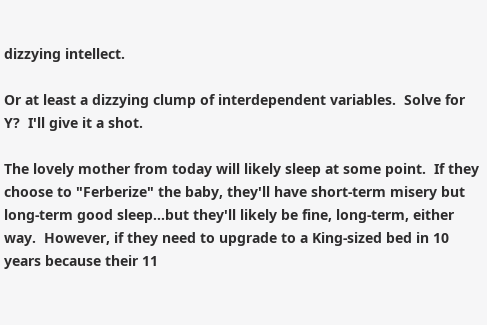dizzying intellect.

Or at least a dizzying clump of interdependent variables.  Solve for Y?  I'll give it a shot.

The lovely mother from today will likely sleep at some point.  If they choose to "Ferberize" the baby, they'll have short-term misery but long-term good sleep...but they'll likely be fine, long-term, either way.  However, if they need to upgrade to a King-sized bed in 10 years because their 11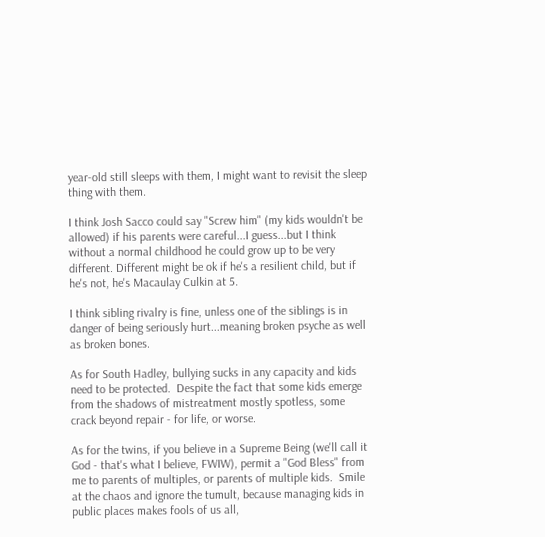year-old still sleeps with them, I might want to revisit the sleep thing with them.

I think Josh Sacco could say "Screw him" (my kids wouldn't be allowed) if his parents were careful...I guess...but I think without a normal childhood he could grow up to be very different. Different might be ok if he's a resilient child, but if he's not, he's Macaulay Culkin at 5.

I think sibling rivalry is fine, unless one of the siblings is in danger of being seriously hurt...meaning broken psyche as well as broken bones.

As for South Hadley, bullying sucks in any capacity and kids need to be protected.  Despite the fact that some kids emerge from the shadows of mistreatment mostly spotless, some crack beyond repair - for life, or worse.

As for the twins, if you believe in a Supreme Being (we'll call it God - that's what I believe, FWIW), permit a "God Bless" from me to parents of multiples, or parents of multiple kids.  Smile at the chaos and ignore the tumult, because managing kids in public places makes fools of us all,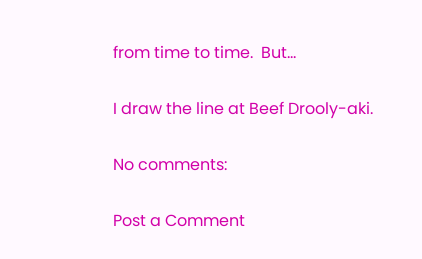from time to time.  But...

I draw the line at Beef Drooly-aki.

No comments:

Post a Comment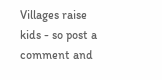Villages raise kids - so post a comment and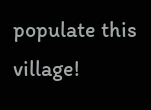populate this village!